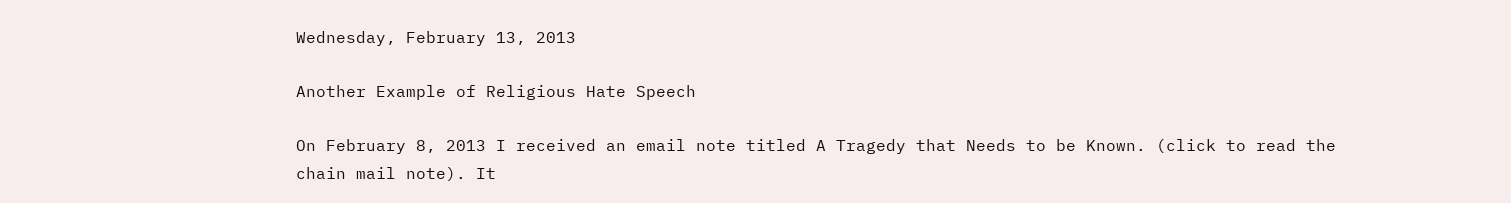Wednesday, February 13, 2013

Another Example of Religious Hate Speech

On February 8, 2013 I received an email note titled A Tragedy that Needs to be Known. (click to read the chain mail note). It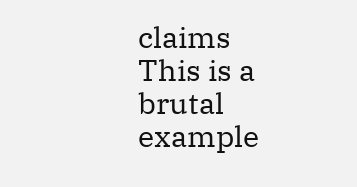claims
This is a brutal example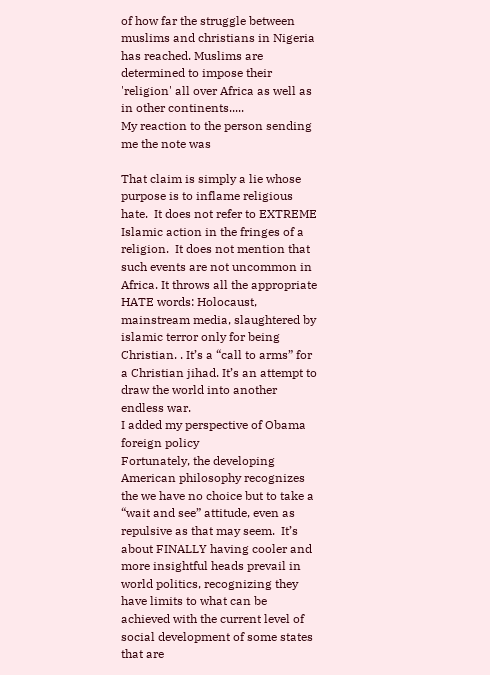of how far the struggle between muslims and christians in Nigeria has reached. Muslims are determined to impose their 'religion' all over Africa as well as in other continents.....
My reaction to the person sending me the note was

That claim is simply a lie whose purpose is to inflame religious hate.  It does not refer to EXTREME Islamic action in the fringes of a religion.  It does not mention that such events are not uncommon in Africa. It throws all the appropriate HATE words: Holocaust, mainstream media, slaughtered by islamic terror only for being Christian. . It’s a “call to arms” for a Christian jihad. It’s an attempt to draw the world into another endless war.
I added my perspective of Obama foreign policy
Fortunately, the developing American philosophy recognizes the we have no choice but to take a “wait and see” attitude, even as repulsive as that may seem.  It’s about FINALLY having cooler and more insightful heads prevail in world politics, recognizing they have limits to what can be achieved with the current level of social development of some states that are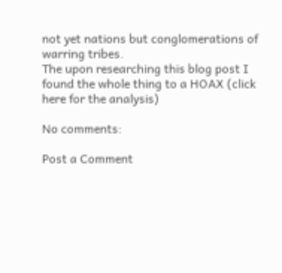not yet nations but conglomerations of warring tribes.
The upon researching this blog post I found the whole thing to a HOAX (click here for the analysis)

No comments:

Post a Comment